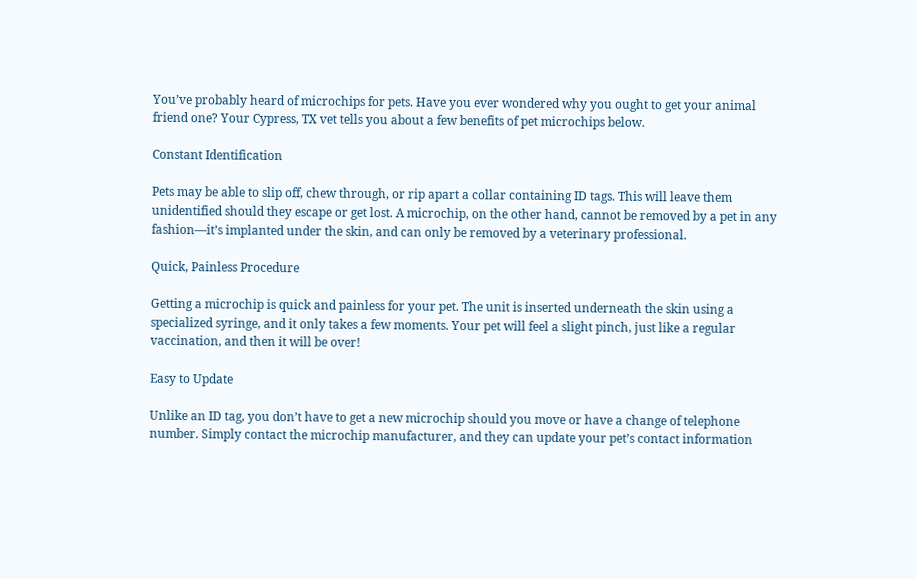You’ve probably heard of microchips for pets. Have you ever wondered why you ought to get your animal friend one? Your Cypress, TX vet tells you about a few benefits of pet microchips below.

Constant Identification

Pets may be able to slip off, chew through, or rip apart a collar containing ID tags. This will leave them unidentified should they escape or get lost. A microchip, on the other hand, cannot be removed by a pet in any fashion—it’s implanted under the skin, and can only be removed by a veterinary professional.

Quick, Painless Procedure

Getting a microchip is quick and painless for your pet. The unit is inserted underneath the skin using a specialized syringe, and it only takes a few moments. Your pet will feel a slight pinch, just like a regular vaccination, and then it will be over!

Easy to Update

Unlike an ID tag, you don’t have to get a new microchip should you move or have a change of telephone number. Simply contact the microchip manufacturer, and they can update your pet’s contact information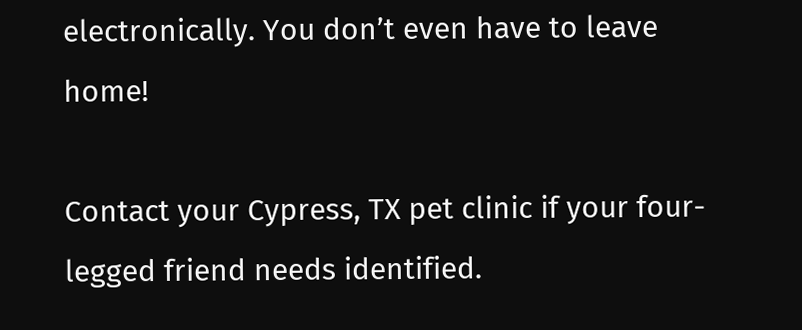electronically. You don’t even have to leave home!

Contact your Cypress, TX pet clinic if your four-legged friend needs identified.